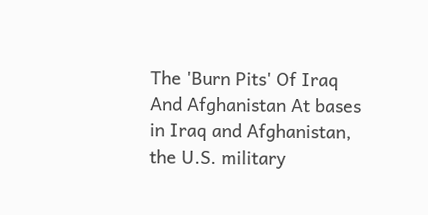The 'Burn Pits' Of Iraq And Afghanistan At bases in Iraq and Afghanistan, the U.S. military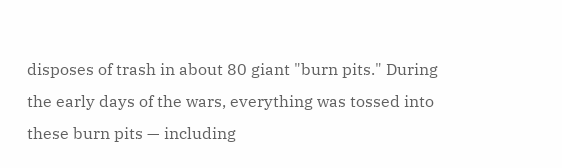disposes of trash in about 80 giant "burn pits." During the early days of the wars, everything was tossed into these burn pits — including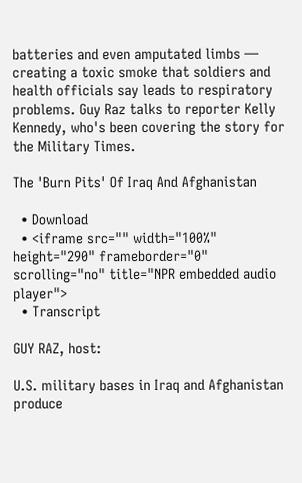batteries and even amputated limbs — creating a toxic smoke that soldiers and health officials say leads to respiratory problems. Guy Raz talks to reporter Kelly Kennedy, who's been covering the story for the Military Times.

The 'Burn Pits' Of Iraq And Afghanistan

  • Download
  • <iframe src="" width="100%" height="290" frameborder="0" scrolling="no" title="NPR embedded audio player">
  • Transcript

GUY RAZ, host:

U.S. military bases in Iraq and Afghanistan produce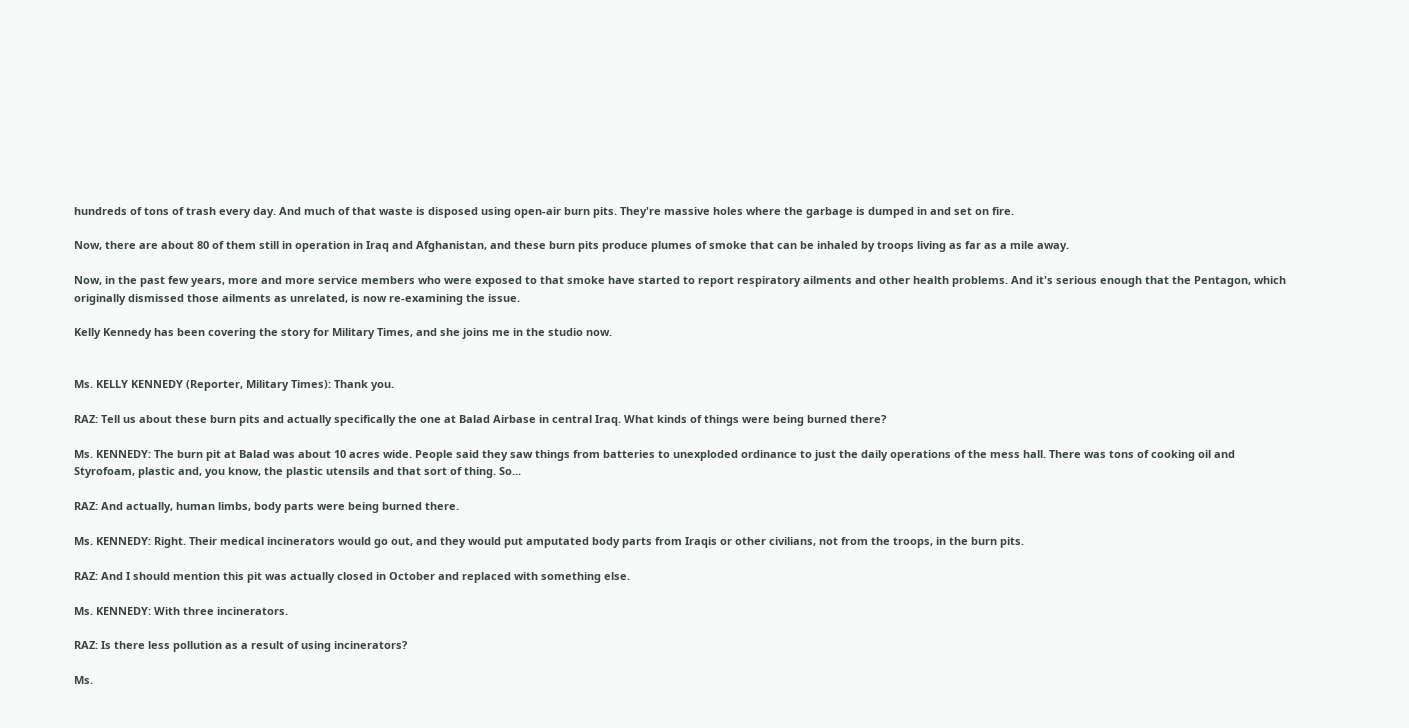hundreds of tons of trash every day. And much of that waste is disposed using open-air burn pits. They're massive holes where the garbage is dumped in and set on fire.

Now, there are about 80 of them still in operation in Iraq and Afghanistan, and these burn pits produce plumes of smoke that can be inhaled by troops living as far as a mile away.

Now, in the past few years, more and more service members who were exposed to that smoke have started to report respiratory ailments and other health problems. And it's serious enough that the Pentagon, which originally dismissed those ailments as unrelated, is now re-examining the issue.

Kelly Kennedy has been covering the story for Military Times, and she joins me in the studio now.


Ms. KELLY KENNEDY (Reporter, Military Times): Thank you.

RAZ: Tell us about these burn pits and actually specifically the one at Balad Airbase in central Iraq. What kinds of things were being burned there?

Ms. KENNEDY: The burn pit at Balad was about 10 acres wide. People said they saw things from batteries to unexploded ordinance to just the daily operations of the mess hall. There was tons of cooking oil and Styrofoam, plastic and, you know, the plastic utensils and that sort of thing. So...

RAZ: And actually, human limbs, body parts were being burned there.

Ms. KENNEDY: Right. Their medical incinerators would go out, and they would put amputated body parts from Iraqis or other civilians, not from the troops, in the burn pits.

RAZ: And I should mention this pit was actually closed in October and replaced with something else.

Ms. KENNEDY: With three incinerators.

RAZ: Is there less pollution as a result of using incinerators?

Ms.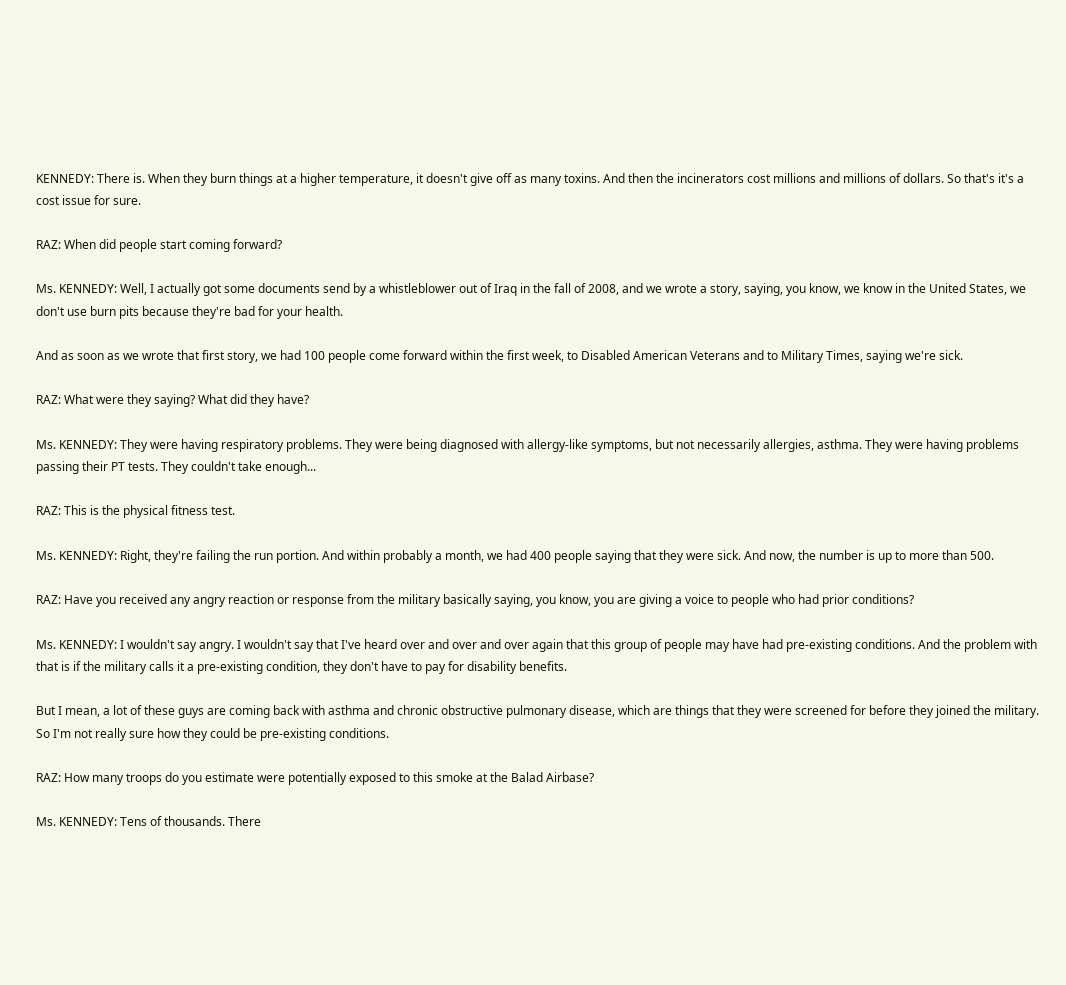KENNEDY: There is. When they burn things at a higher temperature, it doesn't give off as many toxins. And then the incinerators cost millions and millions of dollars. So that's it's a cost issue for sure.

RAZ: When did people start coming forward?

Ms. KENNEDY: Well, I actually got some documents send by a whistleblower out of Iraq in the fall of 2008, and we wrote a story, saying, you know, we know in the United States, we don't use burn pits because they're bad for your health.

And as soon as we wrote that first story, we had 100 people come forward within the first week, to Disabled American Veterans and to Military Times, saying we're sick.

RAZ: What were they saying? What did they have?

Ms. KENNEDY: They were having respiratory problems. They were being diagnosed with allergy-like symptoms, but not necessarily allergies, asthma. They were having problems passing their PT tests. They couldn't take enough...

RAZ: This is the physical fitness test.

Ms. KENNEDY: Right, they're failing the run portion. And within probably a month, we had 400 people saying that they were sick. And now, the number is up to more than 500.

RAZ: Have you received any angry reaction or response from the military basically saying, you know, you are giving a voice to people who had prior conditions?

Ms. KENNEDY: I wouldn't say angry. I wouldn't say that I've heard over and over and over again that this group of people may have had pre-existing conditions. And the problem with that is if the military calls it a pre-existing condition, they don't have to pay for disability benefits.

But I mean, a lot of these guys are coming back with asthma and chronic obstructive pulmonary disease, which are things that they were screened for before they joined the military. So I'm not really sure how they could be pre-existing conditions.

RAZ: How many troops do you estimate were potentially exposed to this smoke at the Balad Airbase?

Ms. KENNEDY: Tens of thousands. There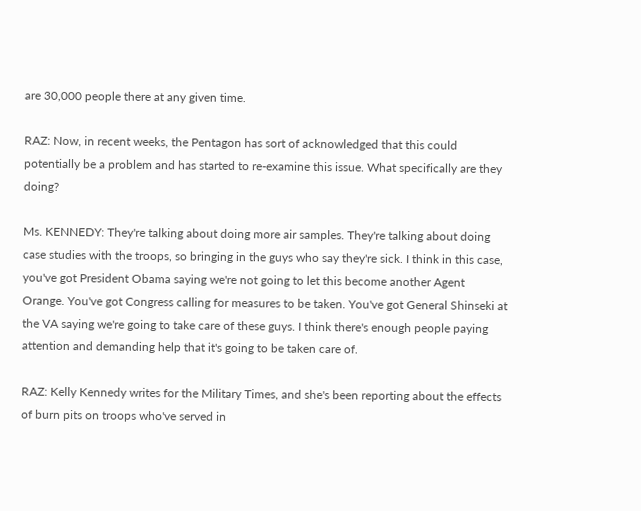are 30,000 people there at any given time.

RAZ: Now, in recent weeks, the Pentagon has sort of acknowledged that this could potentially be a problem and has started to re-examine this issue. What specifically are they doing?

Ms. KENNEDY: They're talking about doing more air samples. They're talking about doing case studies with the troops, so bringing in the guys who say they're sick. I think in this case, you've got President Obama saying we're not going to let this become another Agent Orange. You've got Congress calling for measures to be taken. You've got General Shinseki at the VA saying we're going to take care of these guys. I think there's enough people paying attention and demanding help that it's going to be taken care of.

RAZ: Kelly Kennedy writes for the Military Times, and she's been reporting about the effects of burn pits on troops who've served in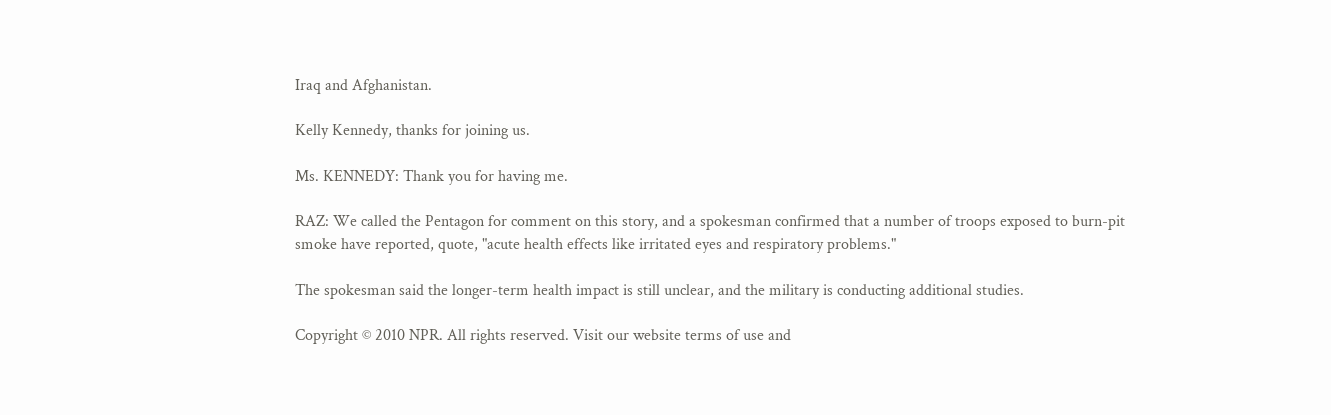Iraq and Afghanistan.

Kelly Kennedy, thanks for joining us.

Ms. KENNEDY: Thank you for having me.

RAZ: We called the Pentagon for comment on this story, and a spokesman confirmed that a number of troops exposed to burn-pit smoke have reported, quote, "acute health effects like irritated eyes and respiratory problems."

The spokesman said the longer-term health impact is still unclear, and the military is conducting additional studies.

Copyright © 2010 NPR. All rights reserved. Visit our website terms of use and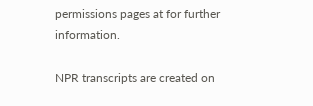permissions pages at for further information.

NPR transcripts are created on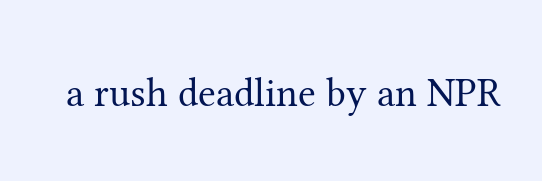a rush deadline by an NPR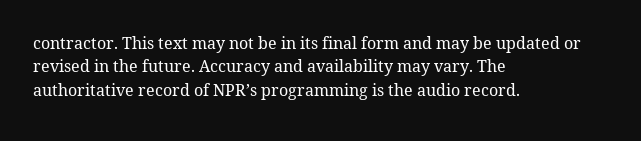contractor. This text may not be in its final form and may be updated or revised in the future. Accuracy and availability may vary. The authoritative record of NPR’s programming is the audio record.